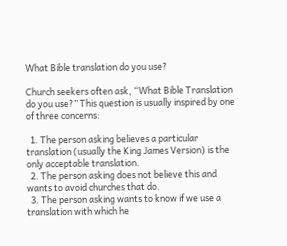What Bible translation do you use?

Church seekers often ask, “What Bible Translation do you use?” This question is usually inspired by one of three concerns:

  1. The person asking believes a particular translation (usually the King James Version) is the only acceptable translation.
  2. The person asking does not believe this and wants to avoid churches that do.
  3. The person asking wants to know if we use a translation with which he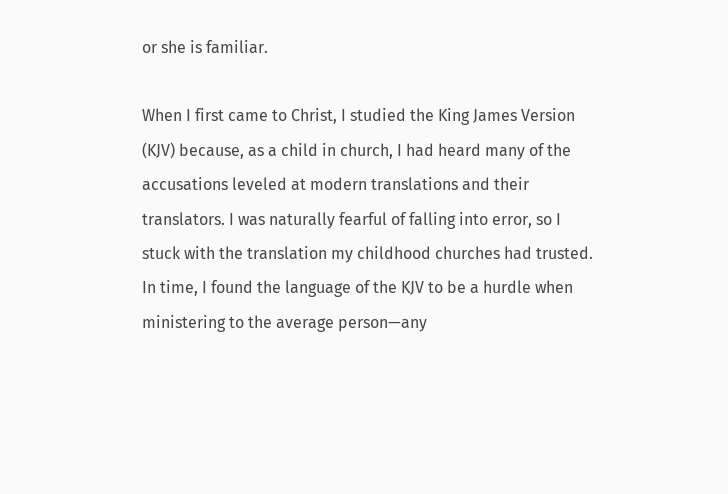or she is familiar.

When I first came to Christ, I studied the King James Version (KJV) because, as a child in church, I had heard many of the accusations leveled at modern translations and their translators. I was naturally fearful of falling into error, so I stuck with the translation my childhood churches had trusted. In time, I found the language of the KJV to be a hurdle when ministering to the average person—any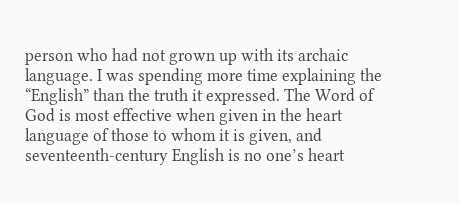person who had not grown up with its archaic language. I was spending more time explaining the “English” than the truth it expressed. The Word of God is most effective when given in the heart language of those to whom it is given, and seventeenth-century English is no one’s heart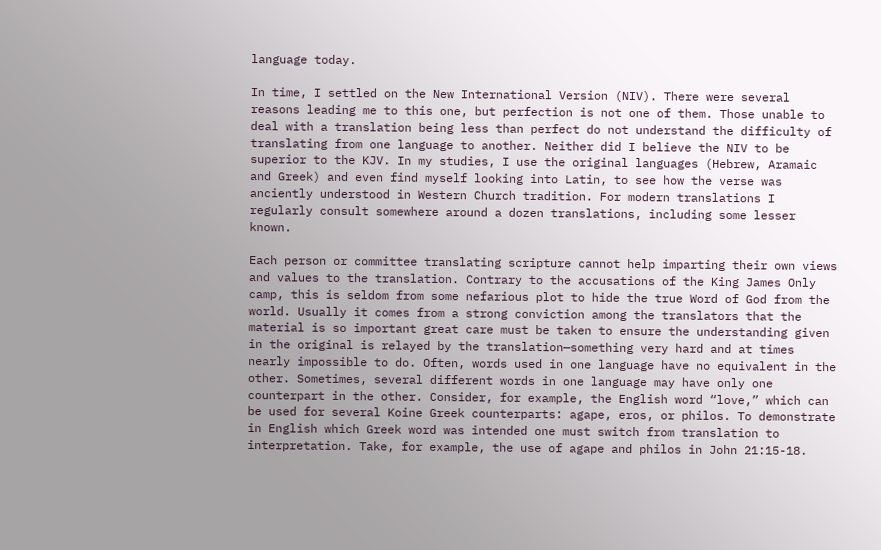language today.

In time, I settled on the New International Version (NIV). There were several reasons leading me to this one, but perfection is not one of them. Those unable to deal with a translation being less than perfect do not understand the difficulty of translating from one language to another. Neither did I believe the NIV to be superior to the KJV. In my studies, I use the original languages (Hebrew, Aramaic and Greek) and even find myself looking into Latin, to see how the verse was anciently understood in Western Church tradition. For modern translations I regularly consult somewhere around a dozen translations, including some lesser known.

Each person or committee translating scripture cannot help imparting their own views and values to the translation. Contrary to the accusations of the King James Only camp, this is seldom from some nefarious plot to hide the true Word of God from the world. Usually it comes from a strong conviction among the translators that the material is so important great care must be taken to ensure the understanding given in the original is relayed by the translation—something very hard and at times nearly impossible to do. Often, words used in one language have no equivalent in the other. Sometimes, several different words in one language may have only one counterpart in the other. Consider, for example, the English word “love,” which can be used for several Koine Greek counterparts: agape, eros, or philos. To demonstrate in English which Greek word was intended one must switch from translation to interpretation. Take, for example, the use of agape and philos in John 21:15-18.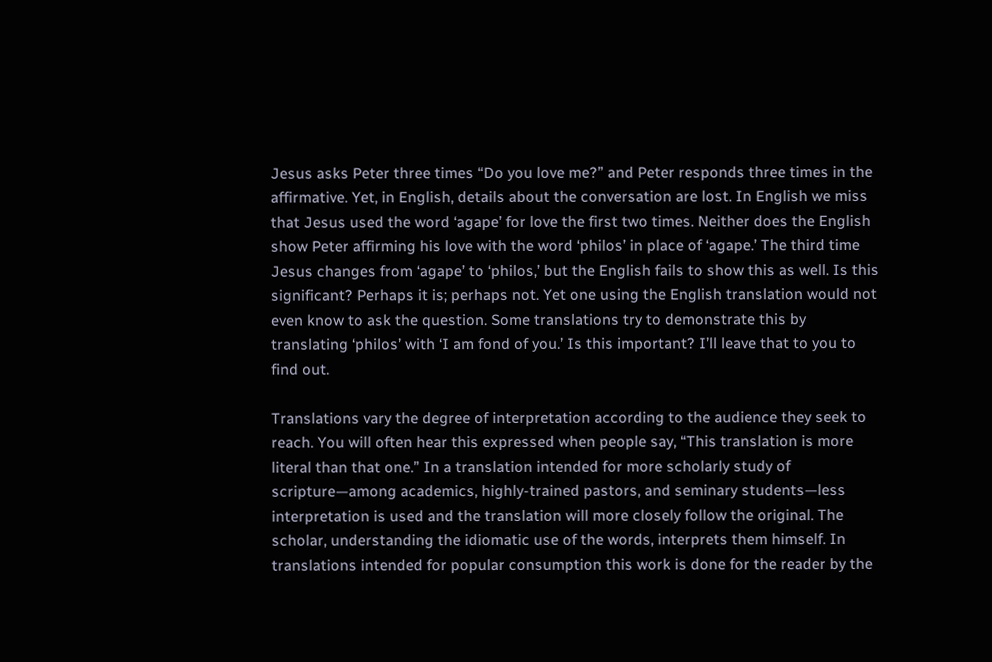Jesus asks Peter three times “Do you love me?” and Peter responds three times in the affirmative. Yet, in English, details about the conversation are lost. In English we miss that Jesus used the word ‘agape’ for love the first two times. Neither does the English show Peter affirming his love with the word ‘philos’ in place of ‘agape.’ The third time Jesus changes from ‘agape’ to ‘philos,’ but the English fails to show this as well. Is this significant? Perhaps it is; perhaps not. Yet one using the English translation would not even know to ask the question. Some translations try to demonstrate this by translating ‘philos’ with ‘I am fond of you.’ Is this important? I’ll leave that to you to find out.

Translations vary the degree of interpretation according to the audience they seek to reach. You will often hear this expressed when people say, “This translation is more literal than that one.” In a translation intended for more scholarly study of scripture—among academics, highly-trained pastors, and seminary students—less interpretation is used and the translation will more closely follow the original. The scholar, understanding the idiomatic use of the words, interprets them himself. In translations intended for popular consumption this work is done for the reader by the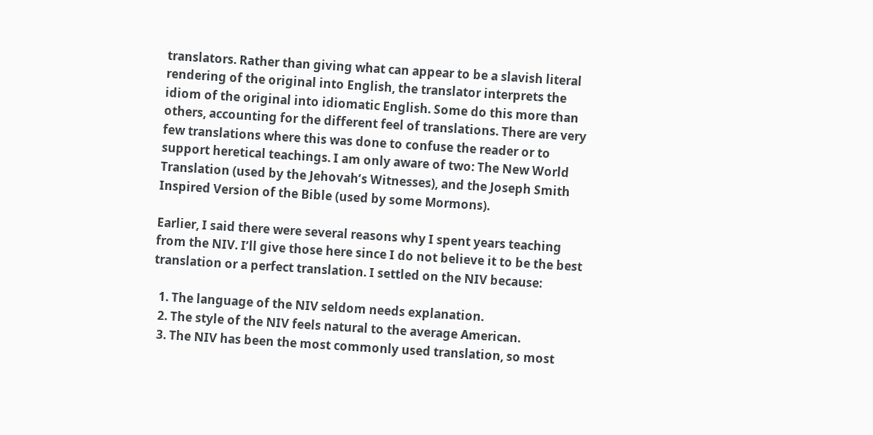translators. Rather than giving what can appear to be a slavish literal rendering of the original into English, the translator interprets the idiom of the original into idiomatic English. Some do this more than others, accounting for the different feel of translations. There are very few translations where this was done to confuse the reader or to support heretical teachings. I am only aware of two: The New World Translation (used by the Jehovah’s Witnesses), and the Joseph Smith Inspired Version of the Bible (used by some Mormons).

Earlier, I said there were several reasons why I spent years teaching from the NIV. I’ll give those here since I do not believe it to be the best translation or a perfect translation. I settled on the NIV because:

  1. The language of the NIV seldom needs explanation.
  2. The style of the NIV feels natural to the average American.
  3. The NIV has been the most commonly used translation, so most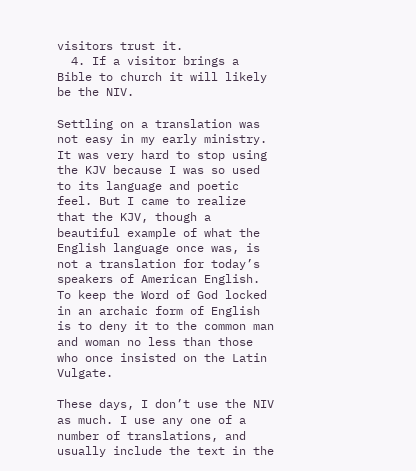visitors trust it.
  4. If a visitor brings a Bible to church it will likely be the NIV.

Settling on a translation was not easy in my early ministry. It was very hard to stop using the KJV because I was so used to its language and poetic feel. But I came to realize that the KJV, though a beautiful example of what the English language once was, is not a translation for today’s speakers of American English. To keep the Word of God locked in an archaic form of English is to deny it to the common man and woman no less than those who once insisted on the Latin Vulgate.

These days, I don’t use the NIV as much. I use any one of a number of translations, and usually include the text in the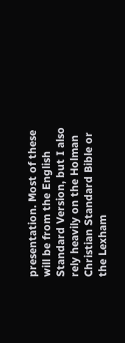presentation. Most of these will be from the English Standard Version, but I also rely heavily on the Holman Christian Standard Bible or the Lexham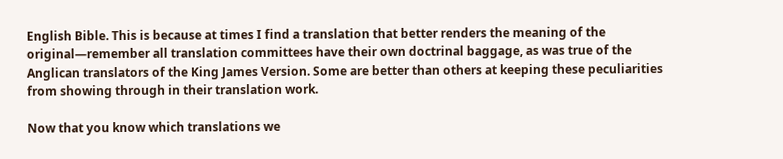English Bible. This is because at times I find a translation that better renders the meaning of the original—remember all translation committees have their own doctrinal baggage, as was true of the Anglican translators of the King James Version. Some are better than others at keeping these peculiarities from showing through in their translation work.

Now that you know which translations we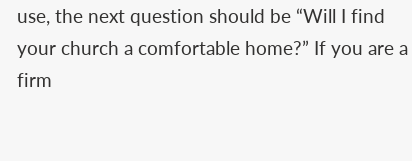use, the next question should be “Will I find your church a comfortable home?” If you are a firm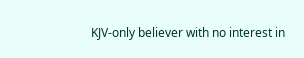KJV-only believer with no interest in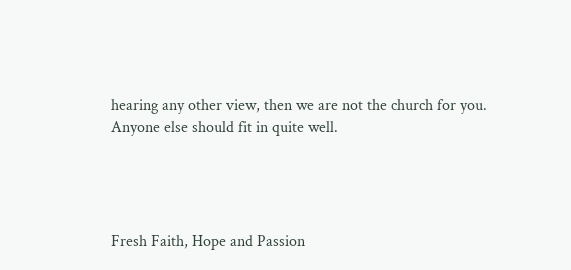hearing any other view, then we are not the church for you. Anyone else should fit in quite well.




Fresh Faith, Hope and Passion